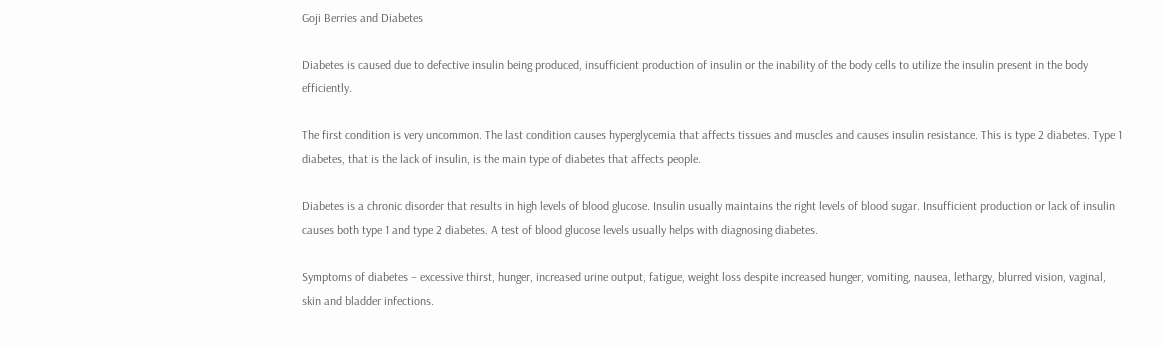Goji Berries and Diabetes

Diabetes is caused due to defective insulin being produced, insufficient production of insulin or the inability of the body cells to utilize the insulin present in the body efficiently.

The first condition is very uncommon. The last condition causes hyperglycemia that affects tissues and muscles and causes insulin resistance. This is type 2 diabetes. Type 1 diabetes, that is the lack of insulin, is the main type of diabetes that affects people.

Diabetes is a chronic disorder that results in high levels of blood glucose. Insulin usually maintains the right levels of blood sugar. Insufficient production or lack of insulin causes both type 1 and type 2 diabetes. A test of blood glucose levels usually helps with diagnosing diabetes.

Symptoms of diabetes – excessive thirst, hunger, increased urine output, fatigue, weight loss despite increased hunger, vomiting, nausea, lethargy, blurred vision, vaginal, skin and bladder infections.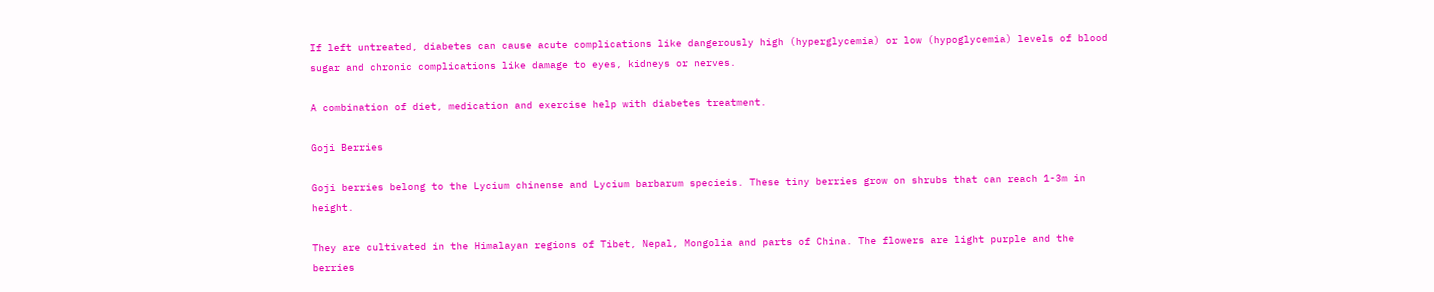If left untreated, diabetes can cause acute complications like dangerously high (hyperglycemia) or low (hypoglycemia) levels of blood sugar and chronic complications like damage to eyes, kidneys or nerves.

A combination of diet, medication and exercise help with diabetes treatment.

Goji Berries

Goji berries belong to the Lycium chinense and Lycium barbarum specieis. These tiny berries grow on shrubs that can reach 1-3m in height.

They are cultivated in the Himalayan regions of Tibet, Nepal, Mongolia and parts of China. The flowers are light purple and the berries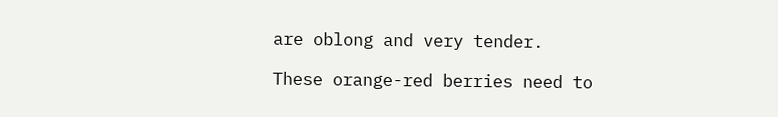are oblong and very tender.

These orange-red berries need to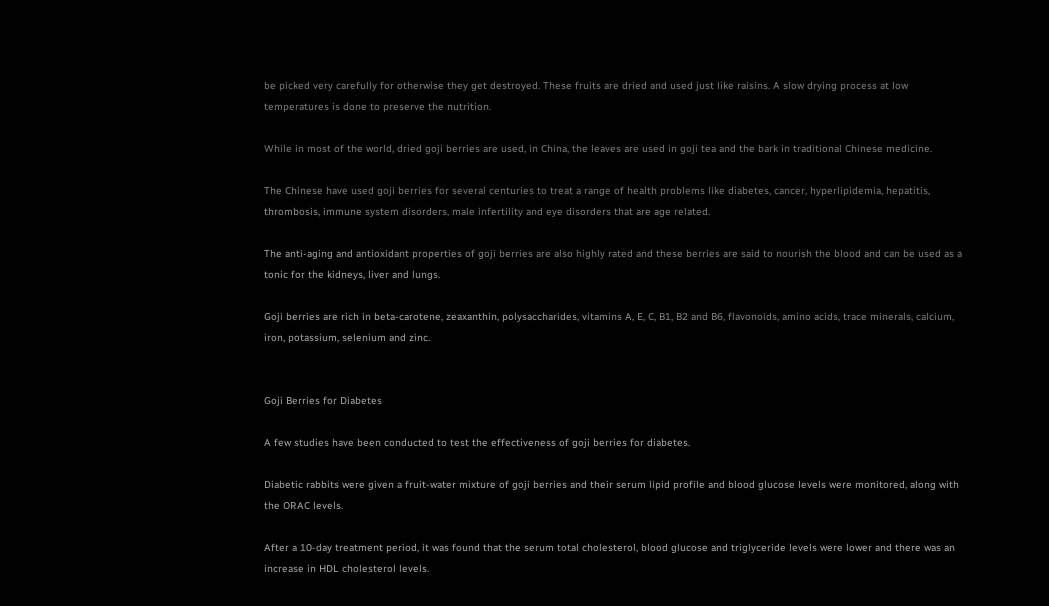be picked very carefully for otherwise they get destroyed. These fruits are dried and used just like raisins. A slow drying process at low temperatures is done to preserve the nutrition.

While in most of the world, dried goji berries are used, in China, the leaves are used in goji tea and the bark in traditional Chinese medicine.

The Chinese have used goji berries for several centuries to treat a range of health problems like diabetes, cancer, hyperlipidemia, hepatitis, thrombosis, immune system disorders, male infertility and eye disorders that are age related.

The anti-aging and antioxidant properties of goji berries are also highly rated and these berries are said to nourish the blood and can be used as a tonic for the kidneys, liver and lungs.

Goji berries are rich in beta-carotene, zeaxanthin, polysaccharides, vitamins A, E, C, B1, B2 and B6, flavonoids, amino acids, trace minerals, calcium, iron, potassium, selenium and zinc.


Goji Berries for Diabetes

A few studies have been conducted to test the effectiveness of goji berries for diabetes.

Diabetic rabbits were given a fruit-water mixture of goji berries and their serum lipid profile and blood glucose levels were monitored, along with the ORAC levels.

After a 10-day treatment period, it was found that the serum total cholesterol, blood glucose and triglyceride levels were lower and there was an increase in HDL cholesterol levels.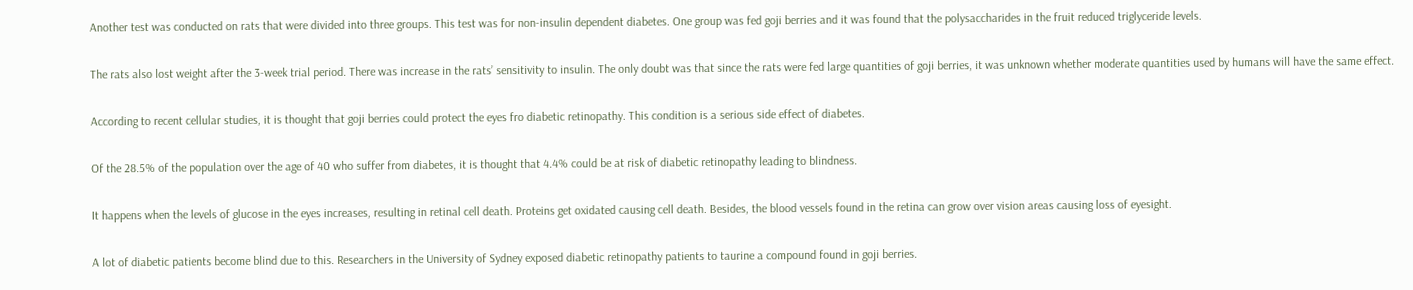Another test was conducted on rats that were divided into three groups. This test was for non-insulin dependent diabetes. One group was fed goji berries and it was found that the polysaccharides in the fruit reduced triglyceride levels.

The rats also lost weight after the 3-week trial period. There was increase in the rats’ sensitivity to insulin. The only doubt was that since the rats were fed large quantities of goji berries, it was unknown whether moderate quantities used by humans will have the same effect.

According to recent cellular studies, it is thought that goji berries could protect the eyes fro diabetic retinopathy. This condition is a serious side effect of diabetes.

Of the 28.5% of the population over the age of 40 who suffer from diabetes, it is thought that 4.4% could be at risk of diabetic retinopathy leading to blindness.

It happens when the levels of glucose in the eyes increases, resulting in retinal cell death. Proteins get oxidated causing cell death. Besides, the blood vessels found in the retina can grow over vision areas causing loss of eyesight.

A lot of diabetic patients become blind due to this. Researchers in the University of Sydney exposed diabetic retinopathy patients to taurine a compound found in goji berries.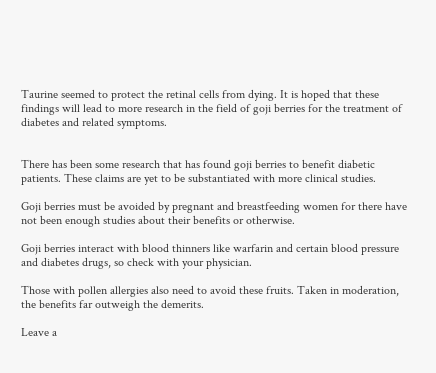Taurine seemed to protect the retinal cells from dying. It is hoped that these findings will lead to more research in the field of goji berries for the treatment of diabetes and related symptoms.


There has been some research that has found goji berries to benefit diabetic patients. These claims are yet to be substantiated with more clinical studies.

Goji berries must be avoided by pregnant and breastfeeding women for there have not been enough studies about their benefits or otherwise.

Goji berries interact with blood thinners like warfarin and certain blood pressure and diabetes drugs, so check with your physician.

Those with pollen allergies also need to avoid these fruits. Taken in moderation, the benefits far outweigh the demerits.

Leave a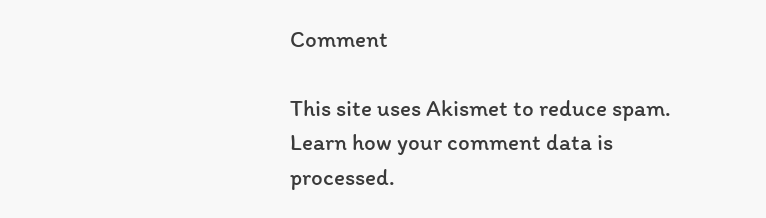Comment

This site uses Akismet to reduce spam. Learn how your comment data is processed.